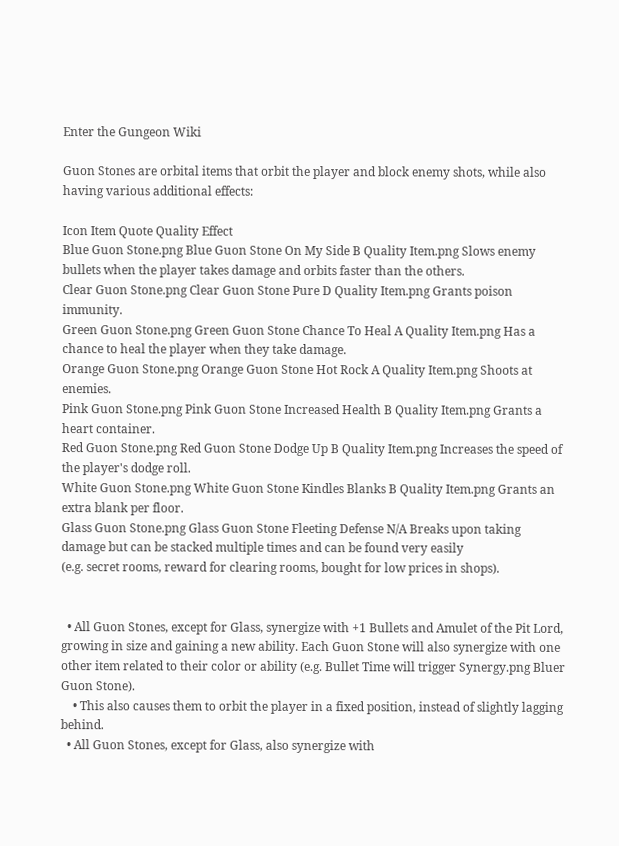Enter the Gungeon Wiki

Guon Stones are orbital items that orbit the player and block enemy shots, while also having various additional effects:

Icon Item Quote Quality Effect
Blue Guon Stone.png Blue Guon Stone On My Side B Quality Item.png Slows enemy bullets when the player takes damage and orbits faster than the others.
Clear Guon Stone.png Clear Guon Stone Pure D Quality Item.png Grants poison immunity.
Green Guon Stone.png Green Guon Stone Chance To Heal A Quality Item.png Has a chance to heal the player when they take damage.
Orange Guon Stone.png Orange Guon Stone Hot Rock A Quality Item.png Shoots at enemies.
Pink Guon Stone.png Pink Guon Stone Increased Health B Quality Item.png Grants a heart container.
Red Guon Stone.png Red Guon Stone Dodge Up B Quality Item.png Increases the speed of the player's dodge roll.
White Guon Stone.png White Guon Stone Kindles Blanks B Quality Item.png Grants an extra blank per floor.
Glass Guon Stone.png Glass Guon Stone Fleeting Defense N/A Breaks upon taking damage but can be stacked multiple times and can be found very easily
(e.g. secret rooms, reward for clearing rooms, bought for low prices in shops).


  • All Guon Stones, except for Glass, synergize with +1 Bullets and Amulet of the Pit Lord, growing in size and gaining a new ability. Each Guon Stone will also synergize with one other item related to their color or ability (e.g. Bullet Time will trigger Synergy.png Bluer Guon Stone).
    • This also causes them to orbit the player in a fixed position, instead of slightly lagging behind.
  • All Guon Stones, except for Glass, also synergize with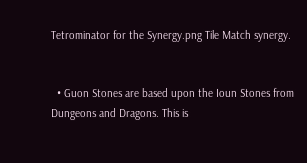Tetrominator for the Synergy.png Tile Match synergy.


  • Guon Stones are based upon the Ioun Stones from Dungeons and Dragons. This is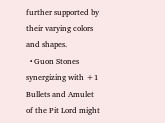further supported by their varying colors and shapes.
  • Guon Stones synergizing with +1 Bullets and Amulet of the Pit Lord might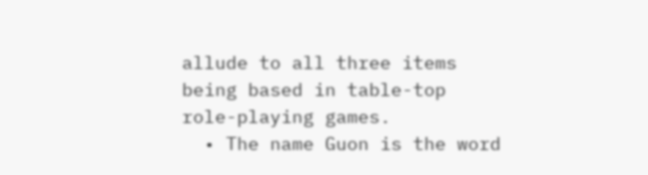allude to all three items being based in table-top role-playing games.
  • The name Guon is the word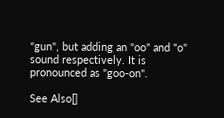"gun", but adding an "oo" and "o" sound respectively. It is pronounced as "goo-on".

See Also[]